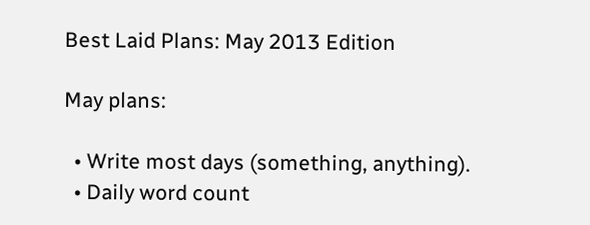Best Laid Plans: May 2013 Edition

May plans:

  • Write most days (something, anything).
  • Daily word count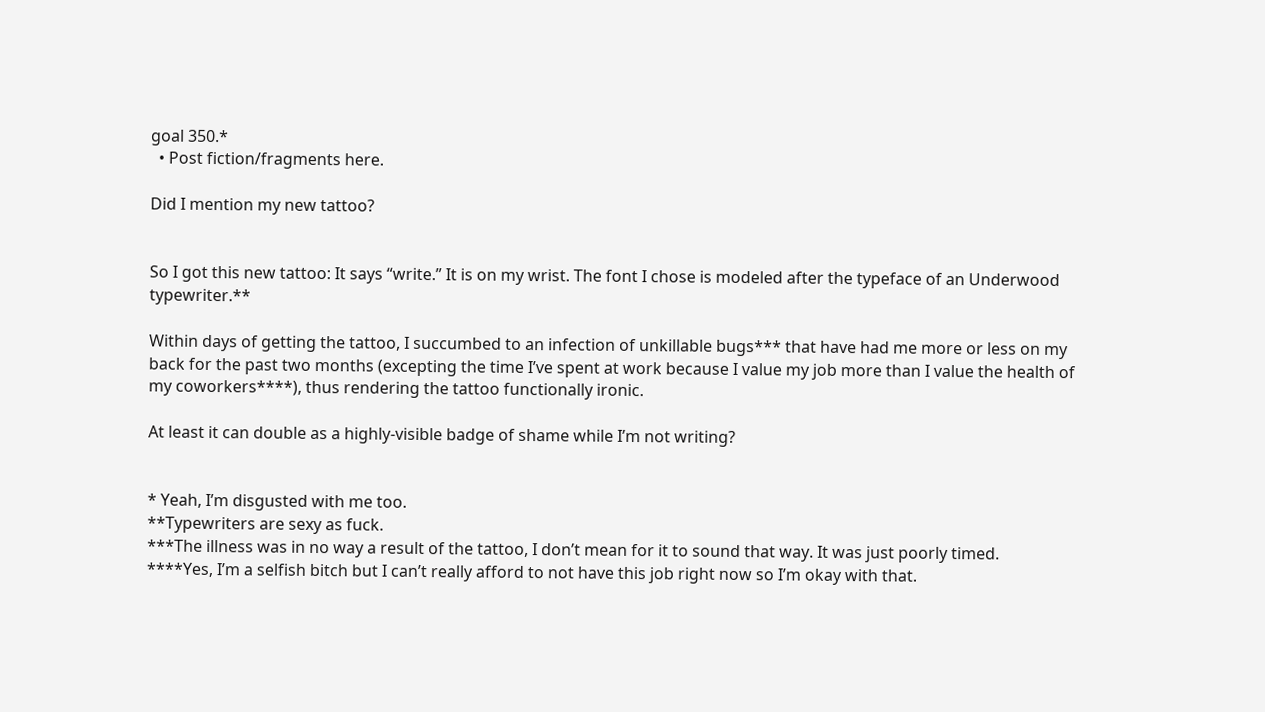goal 350.*
  • Post fiction/fragments here.

Did I mention my new tattoo?


So I got this new tattoo: It says “write.” It is on my wrist. The font I chose is modeled after the typeface of an Underwood typewriter.**

Within days of getting the tattoo, I succumbed to an infection of unkillable bugs*** that have had me more or less on my back for the past two months (excepting the time I’ve spent at work because I value my job more than I value the health of my coworkers****), thus rendering the tattoo functionally ironic.

At least it can double as a highly-visible badge of shame while I’m not writing?


* Yeah, I’m disgusted with me too.
**Typewriters are sexy as fuck.
***The illness was in no way a result of the tattoo, I don’t mean for it to sound that way. It was just poorly timed.
****Yes, I’m a selfish bitch but I can’t really afford to not have this job right now so I’m okay with that.